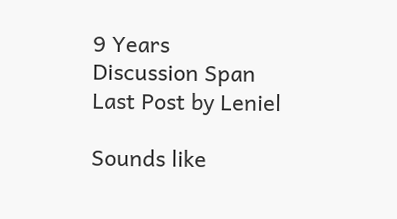9 Years
Discussion Span
Last Post by Leniel

Sounds like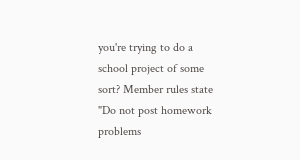you're trying to do a school project of some sort? Member rules state "Do not post homework problems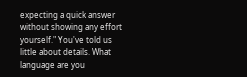expecting a quick answer without showing any effort yourself." You've told us little about details. What language are you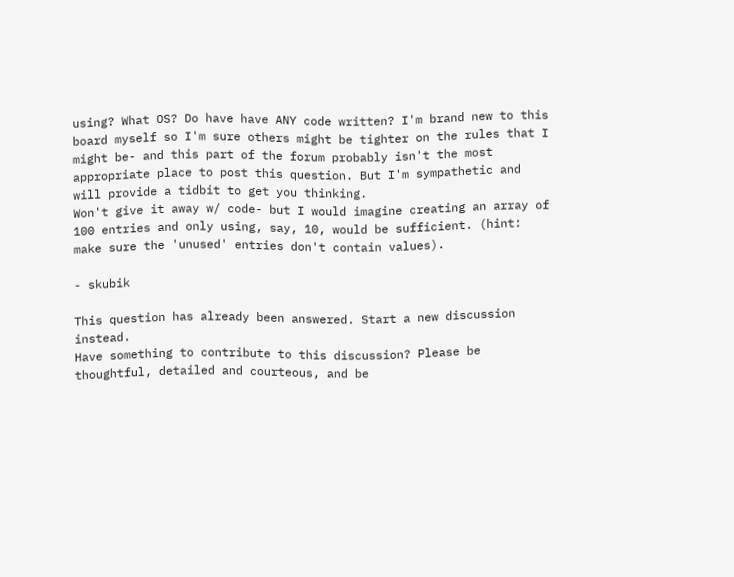using? What OS? Do have have ANY code written? I'm brand new to this board myself so I'm sure others might be tighter on the rules that I might be- and this part of the forum probably isn't the most appropriate place to post this question. But I'm sympathetic and will provide a tidbit to get you thinking.
Won't give it away w/ code- but I would imagine creating an array of 100 entries and only using, say, 10, would be sufficient. (hint: make sure the 'unused' entries don't contain values).

- skubik

This question has already been answered. Start a new discussion instead.
Have something to contribute to this discussion? Please be thoughtful, detailed and courteous, and be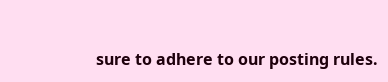sure to adhere to our posting rules.